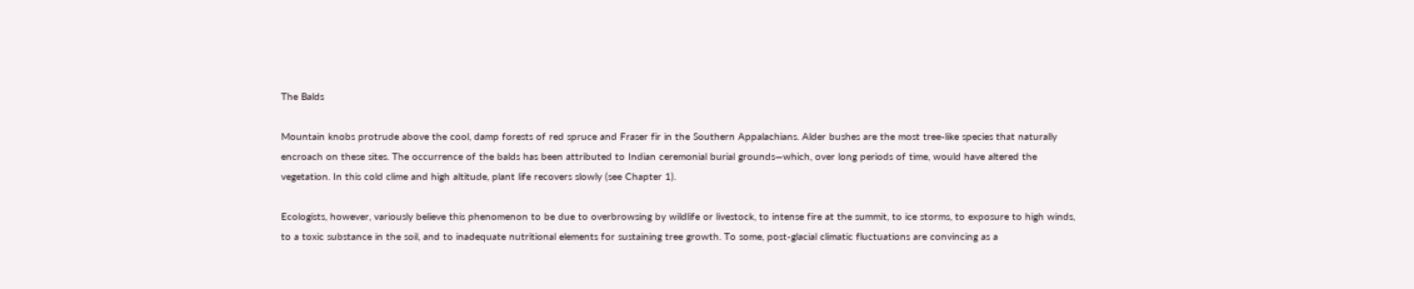The Balds

Mountain knobs protrude above the cool, damp forests of red spruce and Fraser fir in the Southern Appalachians. Alder bushes are the most tree-like species that naturally encroach on these sites. The occurrence of the balds has been attributed to Indian ceremonial burial grounds—which, over long periods of time, would have altered the vegetation. In this cold clime and high altitude, plant life recovers slowly (see Chapter 1).

Ecologists, however, variously believe this phenomenon to be due to overbrowsing by wildlife or livestock, to intense fire at the summit, to ice storms, to exposure to high winds, to a toxic substance in the soil, and to inadequate nutritional elements for sustaining tree growth. To some, post-glacial climatic fluctuations are convincing as a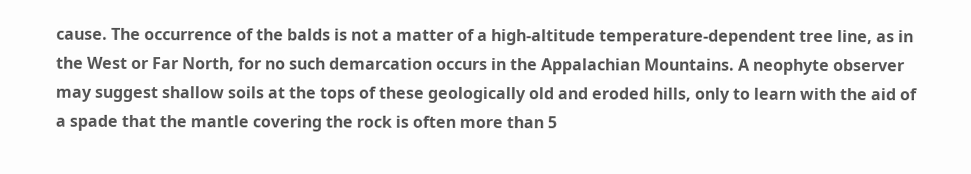cause. The occurrence of the balds is not a matter of a high-altitude temperature-dependent tree line, as in the West or Far North, for no such demarcation occurs in the Appalachian Mountains. A neophyte observer may suggest shallow soils at the tops of these geologically old and eroded hills, only to learn with the aid of a spade that the mantle covering the rock is often more than 5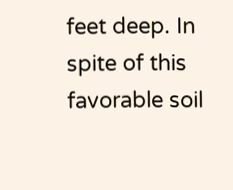feet deep. In spite of this favorable soil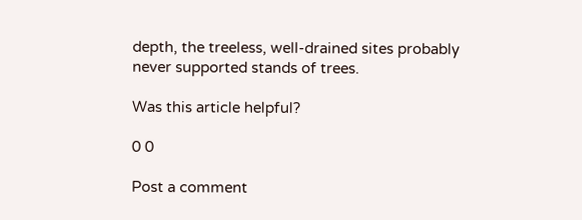depth, the treeless, well-drained sites probably never supported stands of trees.

Was this article helpful?

0 0

Post a comment